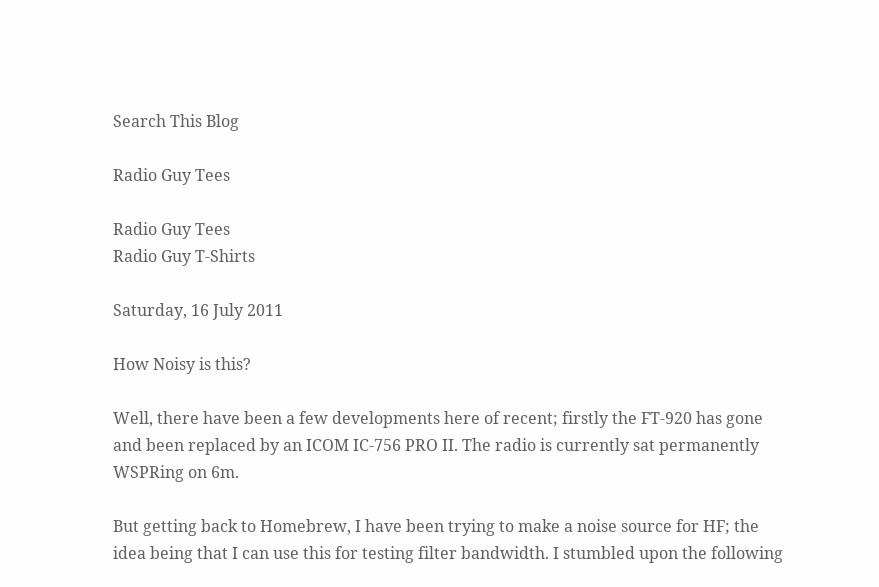Search This Blog

Radio Guy Tees

Radio Guy Tees
Radio Guy T-Shirts

Saturday, 16 July 2011

How Noisy is this?

Well, there have been a few developments here of recent; firstly the FT-920 has gone and been replaced by an ICOM IC-756 PRO II. The radio is currently sat permanently WSPRing on 6m.

But getting back to Homebrew, I have been trying to make a noise source for HF; the idea being that I can use this for testing filter bandwidth. I stumbled upon the following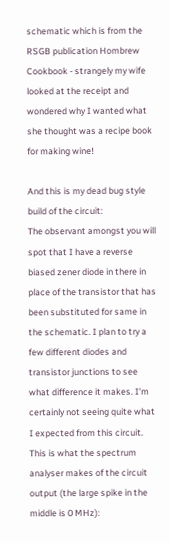schematic which is from the RSGB publication Hombrew Cookbook - strangely my wife looked at the receipt and wondered why I wanted what she thought was a recipe book for making wine!

And this is my dead bug style build of the circuit:
The observant amongst you will spot that I have a reverse biased zener diode in there in place of the transistor that has been substituted for same in the schematic. I plan to try a few different diodes and transistor junctions to see what difference it makes. I'm certainly not seeing quite what I expected from this circuit. This is what the spectrum analyser makes of the circuit output (the large spike in the middle is 0 MHz):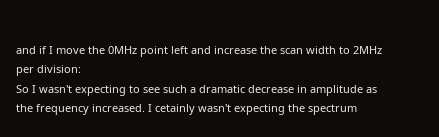and if I move the 0MHz point left and increase the scan width to 2MHz per division:
So I wasn't expecting to see such a dramatic decrease in amplitude as the frequency increased. I cetainly wasn't expecting the spectrum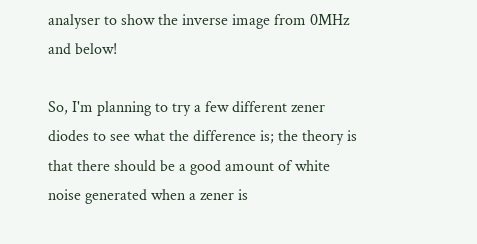analyser to show the inverse image from 0MHz and below!

So, I'm planning to try a few different zener diodes to see what the difference is; the theory is that there should be a good amount of white noise generated when a zener is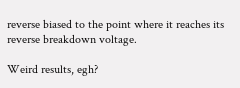reverse biased to the point where it reaches its reverse breakdown voltage.

Weird results, egh?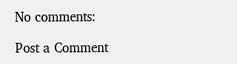No comments:

Post a Comment